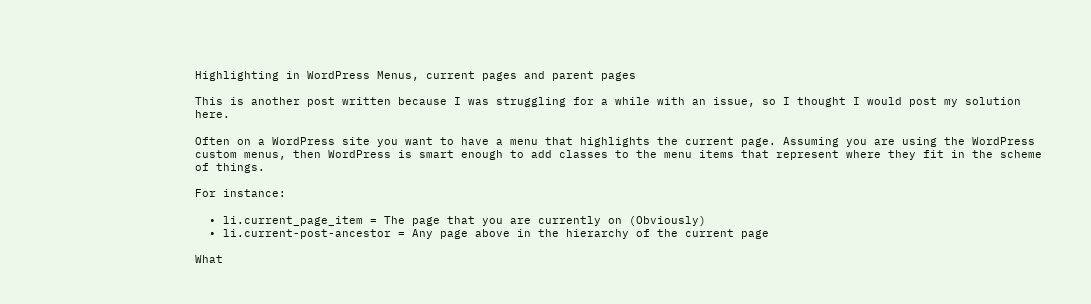Highlighting in WordPress Menus, current pages and parent pages

This is another post written because I was struggling for a while with an issue, so I thought I would post my solution here.

Often on a WordPress site you want to have a menu that highlights the current page. Assuming you are using the WordPress custom menus, then WordPress is smart enough to add classes to the menu items that represent where they fit in the scheme of things.

For instance:

  • li.current_page_item = The page that you are currently on (Obviously)
  • li.current-post-ancestor = Any page above in the hierarchy of the current page

What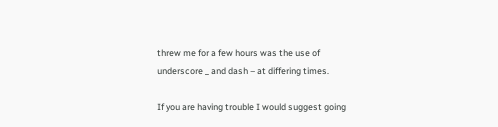threw me for a few hours was the use of underscore _ and dash – at differing times.

If you are having trouble I would suggest going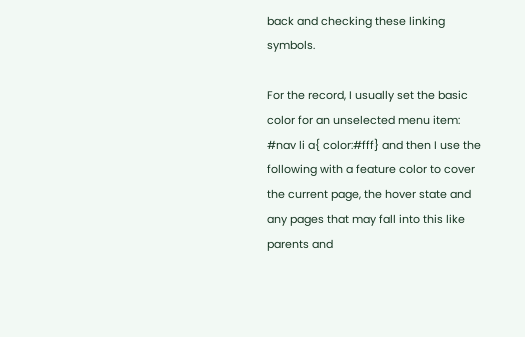back and checking these linking symbols.

For the record, I usually set the basic color for an unselected menu item: #nav li a{ color:#fff} and then I use the following with a feature color to cover the current page, the hover state and any pages that may fall into this like parents and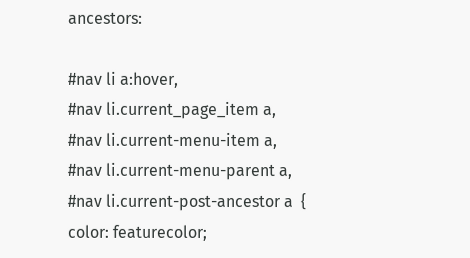ancestors:

#nav li a:hover,
#nav li.current_page_item a,
#nav li.current-menu-item a,
#nav li.current-menu-parent a,
#nav li.current-post-ancestor a  {
color: featurecolor;